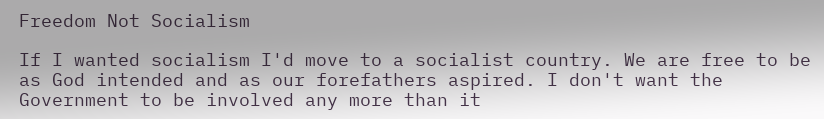Freedom Not Socialism

If I wanted socialism I'd move to a socialist country. We are free to be as God intended and as our forefathers aspired. I don't want the Government to be involved any more than it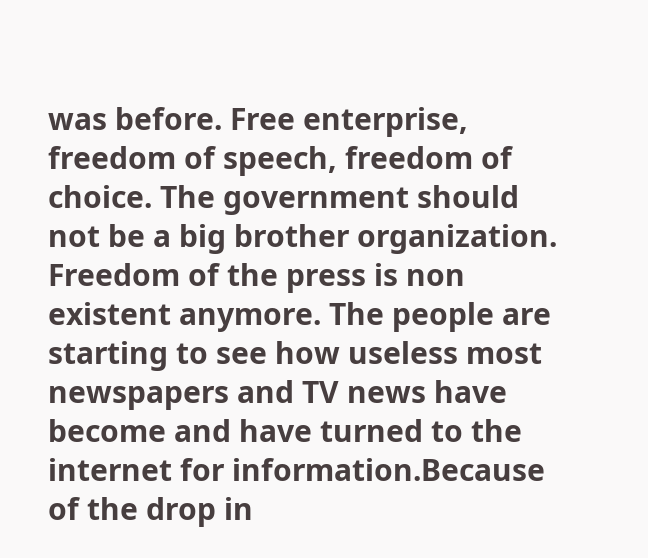was before. Free enterprise, freedom of speech, freedom of choice. The government should not be a big brother organization. Freedom of the press is non existent anymore. The people are starting to see how useless most newspapers and TV news have become and have turned to the internet for information.Because of the drop in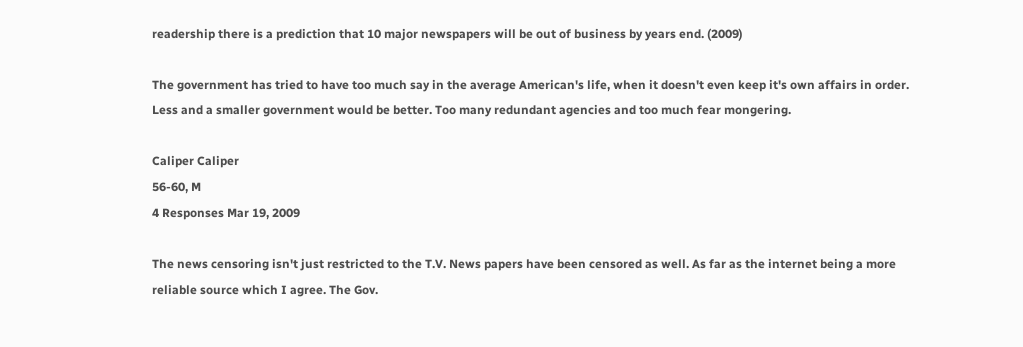readership there is a prediction that 10 major newspapers will be out of business by years end. (2009)

The government has tried to have too much say in the average American's life, when it doesn't even keep it's own affairs in order. Less and a smaller government would be better. Too many redundant agencies and too much fear mongering.

Caliper Caliper
56-60, M
4 Responses Mar 19, 2009

The news censoring isn't just restricted to the T.V. News papers have been censored as well. As far as the internet being a more reliable source which I agree. The Gov.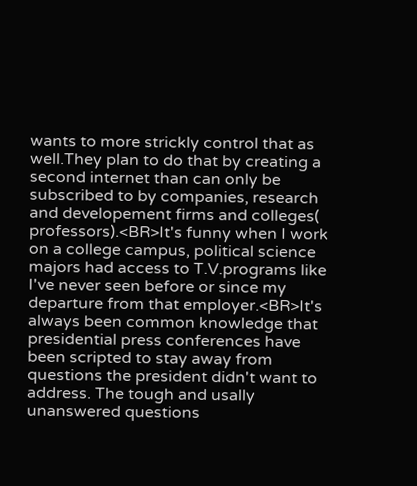wants to more strickly control that as well.They plan to do that by creating a second internet than can only be subscribed to by companies, research and developement firms and colleges( professors).<BR>It's funny when I work on a college campus, political science majors had access to T.V.programs like I've never seen before or since my departure from that employer.<BR>It's always been common knowledge that presidential press conferences have been scripted to stay away from questions the president didn't want to address. The tough and usally unanswered questions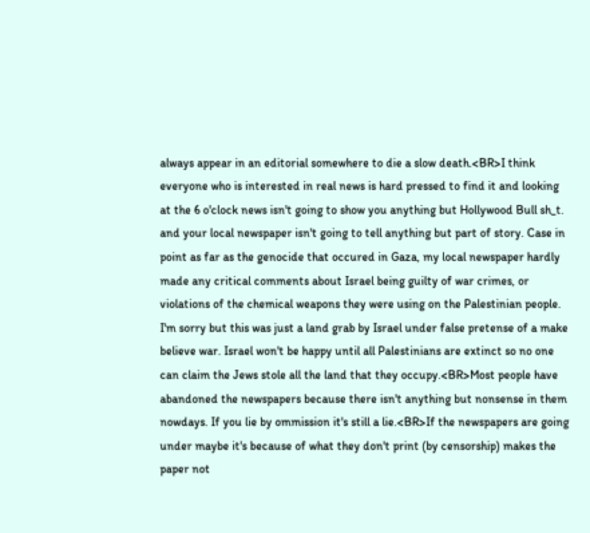always appear in an editorial somewhere to die a slow death.<BR>I think everyone who is interested in real news is hard pressed to find it and looking at the 6 o'clock news isn't going to show you anything but Hollywood Bull sh_t. and your local newspaper isn't going to tell anything but part of story. Case in point as far as the genocide that occured in Gaza, my local newspaper hardly made any critical comments about Israel being guilty of war crimes, or violations of the chemical weapons they were using on the Palestinian people. I'm sorry but this was just a land grab by Israel under false pretense of a make believe war. Israel won't be happy until all Palestinians are extinct so no one can claim the Jews stole all the land that they occupy.<BR>Most people have abandoned the newspapers because there isn't anything but nonsense in them nowdays. If you lie by ommission it's still a lie.<BR>If the newspapers are going under maybe it's because of what they don't print (by censorship) makes the paper not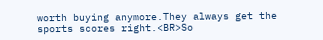worth buying anymore.They always get the sports scores right.<BR>So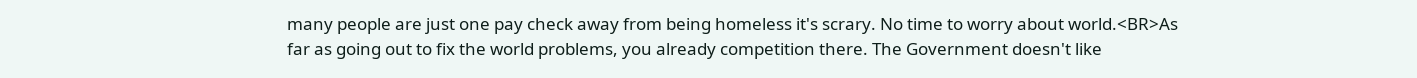many people are just one pay check away from being homeless it's scrary. No time to worry about world.<BR>As far as going out to fix the world problems, you already competition there. The Government doesn't like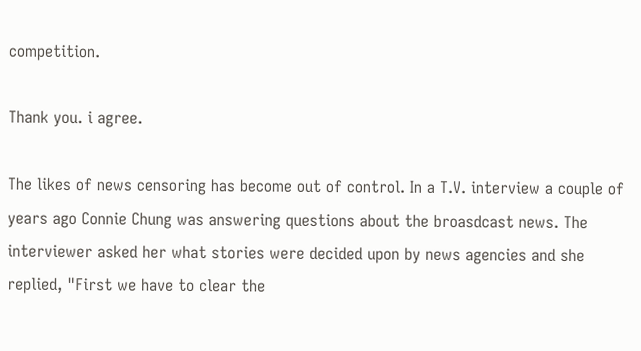competition.

Thank you. i agree.

The likes of news censoring has become out of control. In a T.V. interview a couple of years ago Connie Chung was answering questions about the broasdcast news. The interviewer asked her what stories were decided upon by news agencies and she replied, "First we have to clear the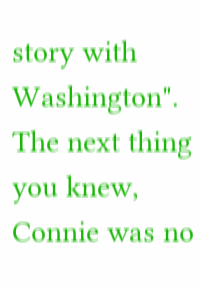story with Washington". The next thing you knew, Connie was no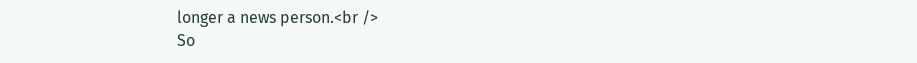longer a news person.<br />
So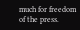much for freedom of the press.